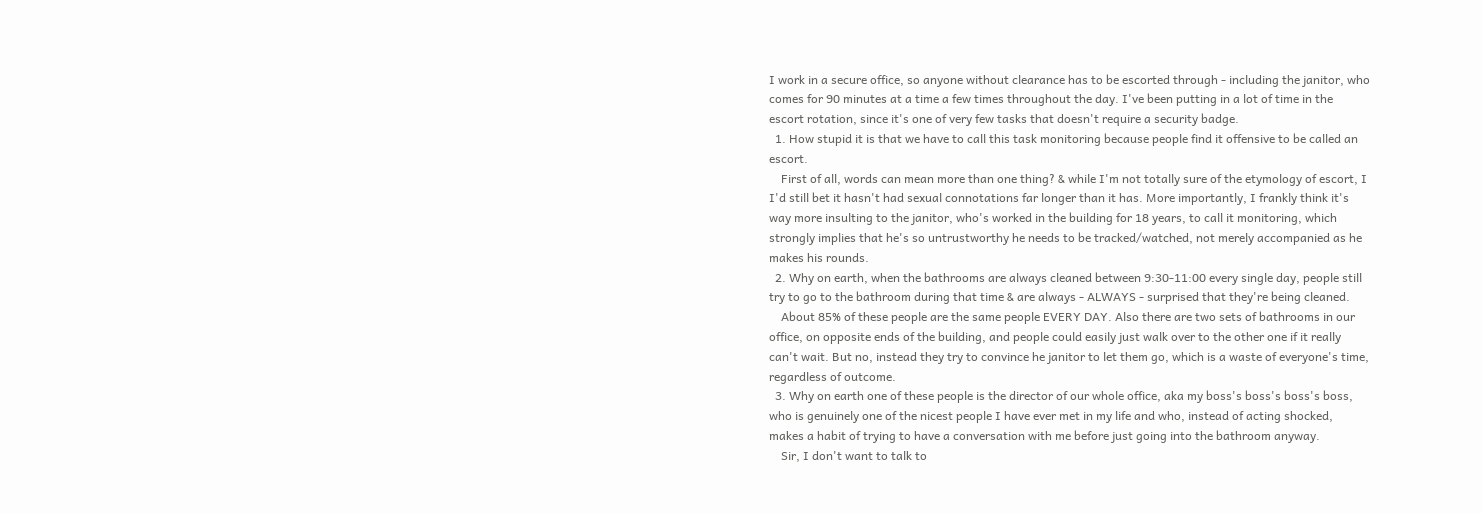I work in a secure office, so anyone without clearance has to be escorted through - including the janitor, who comes for 90 minutes at a time a few times throughout the day. I've been putting in a lot of time in the escort rotation, since it's one of very few tasks that doesn't require a security badge.
  1. How stupid it is that we have to call this task monitoring because people find it offensive to be called an escort.
    First of all, words can mean more than one thing? & while I'm not totally sure of the etymology of escort, I I'd still bet it hasn't had sexual connotations far longer than it has. More importantly, I frankly think it's way more insulting to the janitor, who's worked in the building for 18 years, to call it monitoring, which strongly implies that he's so untrustworthy he needs to be tracked/watched, not merely accompanied as he makes his rounds.
  2. Why on earth, when the bathrooms are always cleaned between 9:30-11:00 every single day, people still try to go to the bathroom during that time & are always - ALWAYS - surprised that they're being cleaned.
    About 85% of these people are the same people EVERY DAY. Also there are two sets of bathrooms in our office, on opposite ends of the building, and people could easily just walk over to the other one if it really can't wait. But no, instead they try to convince he janitor to let them go, which is a waste of everyone's time, regardless of outcome.
  3. Why on earth one of these people is the director of our whole office, aka my boss's boss's boss's boss, who is genuinely one of the nicest people I have ever met in my life and who, instead of acting shocked, makes a habit of trying to have a conversation with me before just going into the bathroom anyway.
    Sir, I don't want to talk to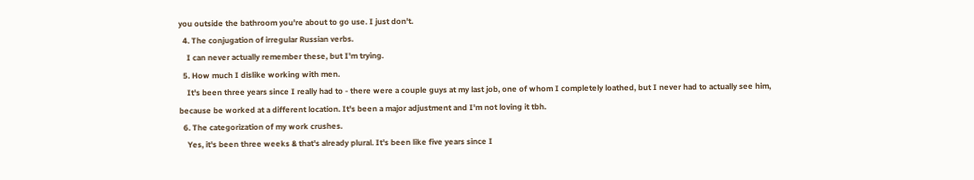you outside the bathroom you're about to go use. I just don't.
  4. The conjugation of irregular Russian verbs.
    I can never actually remember these, but I'm trying.
  5. How much I dislike working with men.
    It's been three years since I really had to - there were a couple guys at my last job, one of whom I completely loathed, but I never had to actually see him, because be worked at a different location. It's been a major adjustment and I'm not loving it tbh.
  6. The categorization of my work crushes.
    Yes, it's been three weeks & that's already plural. It's been like five years since I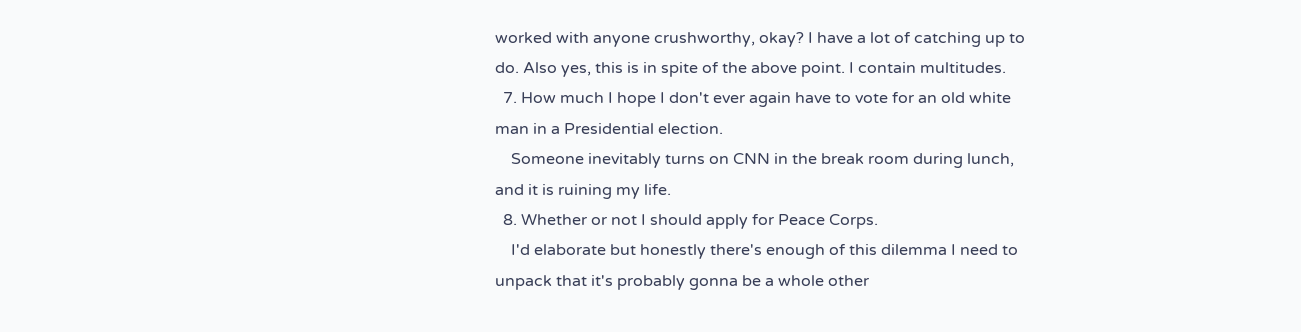worked with anyone crushworthy, okay? I have a lot of catching up to do. Also yes, this is in spite of the above point. I contain multitudes.
  7. How much I hope I don't ever again have to vote for an old white man in a Presidential election.
    Someone inevitably turns on CNN in the break room during lunch, and it is ruining my life.
  8. Whether or not I should apply for Peace Corps.
    I'd elaborate but honestly there's enough of this dilemma I need to unpack that it's probably gonna be a whole other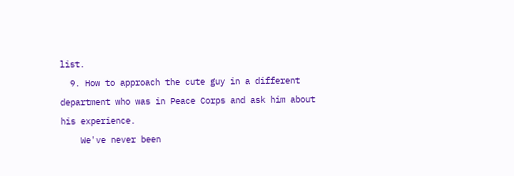list.
  9. How to approach the cute guy in a different department who was in Peace Corps and ask him about his experience.
    We've never been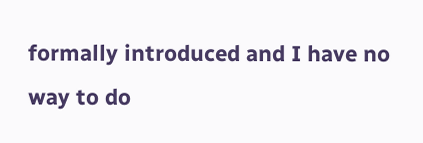formally introduced and I have no way to do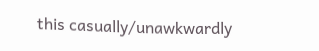this casually/unawkwardly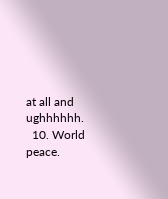at all and ughhhhhh.
  10. World peace.